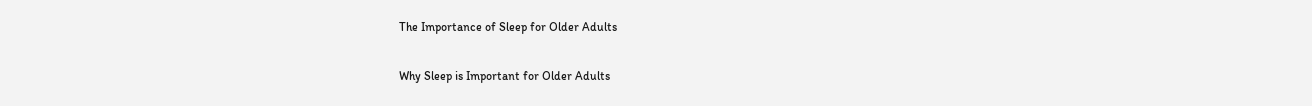The Importance of Sleep for Older Adults

Why Sleep is Important for Older Adults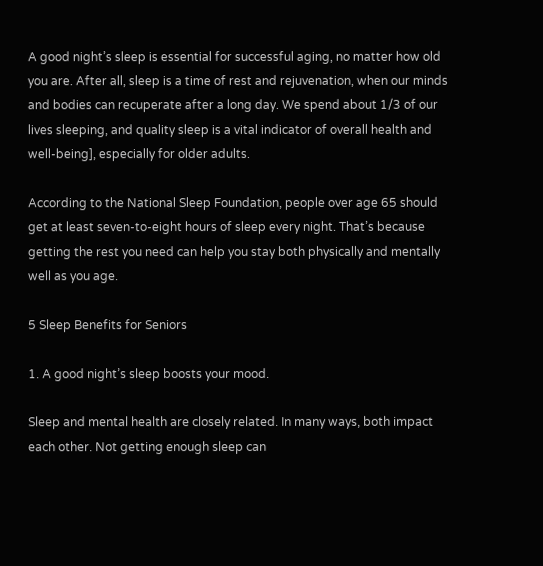A good night’s sleep is essential for successful aging, no matter how old you are. After all, sleep is a time of rest and rejuvenation, when our minds and bodies can recuperate after a long day. We spend about 1/3 of our lives sleeping, and quality sleep is a vital indicator of overall health and well-being], especially for older adults.

According to the National Sleep Foundation, people over age 65 should get at least seven-to-eight hours of sleep every night. That’s because getting the rest you need can help you stay both physically and mentally well as you age.

5 Sleep Benefits for Seniors

1. A good night’s sleep boosts your mood.

Sleep and mental health are closely related. In many ways, both impact each other. Not getting enough sleep can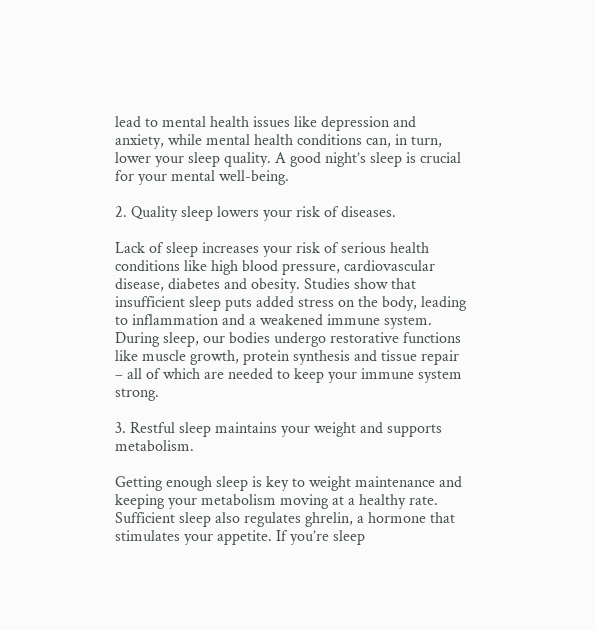lead to mental health issues like depression and anxiety, while mental health conditions can, in turn, lower your sleep quality. A good night’s sleep is crucial for your mental well-being.

2. Quality sleep lowers your risk of diseases.

Lack of sleep increases your risk of serious health conditions like high blood pressure, cardiovascular disease, diabetes and obesity. Studies show that insufficient sleep puts added stress on the body, leading to inflammation and a weakened immune system. During sleep, our bodies undergo restorative functions like muscle growth, protein synthesis and tissue repair – all of which are needed to keep your immune system strong.

3. Restful sleep maintains your weight and supports metabolism.

Getting enough sleep is key to weight maintenance and keeping your metabolism moving at a healthy rate. Sufficient sleep also regulates ghrelin, a hormone that stimulates your appetite. If you’re sleep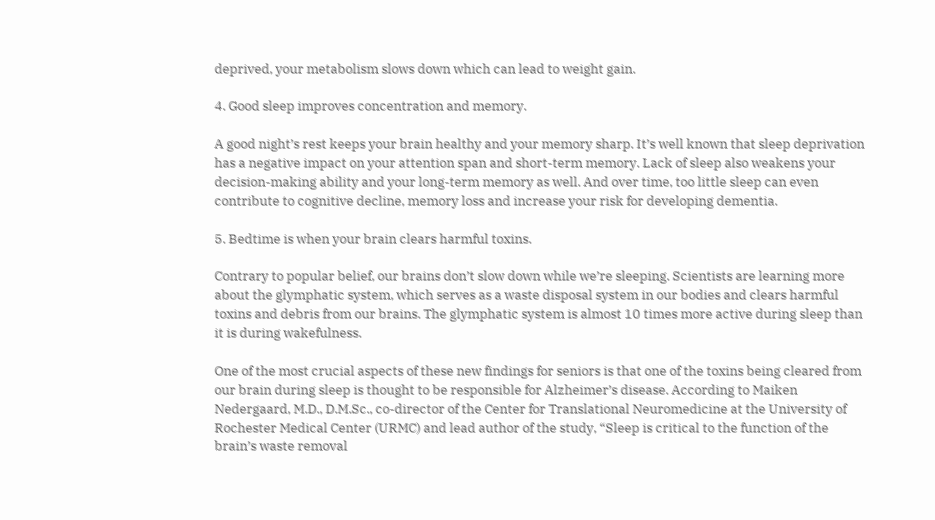deprived, your metabolism slows down which can lead to weight gain.

4. Good sleep improves concentration and memory.

A good night’s rest keeps your brain healthy and your memory sharp. It’s well known that sleep deprivation has a negative impact on your attention span and short-term memory. Lack of sleep also weakens your decision-making ability and your long-term memory as well. And over time, too little sleep can even contribute to cognitive decline, memory loss and increase your risk for developing dementia.

5. Bedtime is when your brain clears harmful toxins.

Contrary to popular belief, our brains don’t slow down while we’re sleeping. Scientists are learning more about the glymphatic system, which serves as a waste disposal system in our bodies and clears harmful toxins and debris from our brains. The glymphatic system is almost 10 times more active during sleep than it is during wakefulness.

One of the most crucial aspects of these new findings for seniors is that one of the toxins being cleared from our brain during sleep is thought to be responsible for Alzheimer’s disease. According to Maiken Nedergaard, M.D., D.M.Sc., co-director of the Center for Translational Neuromedicine at the University of Rochester Medical Center (URMC) and lead author of the study, “Sleep is critical to the function of the brain’s waste removal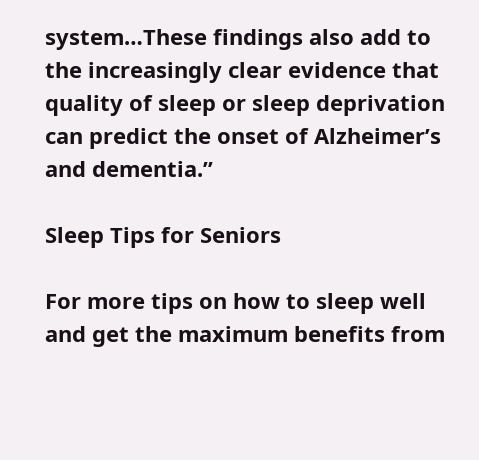system…These findings also add to the increasingly clear evidence that quality of sleep or sleep deprivation can predict the onset of Alzheimer’s and dementia.”

Sleep Tips for Seniors

For more tips on how to sleep well and get the maximum benefits from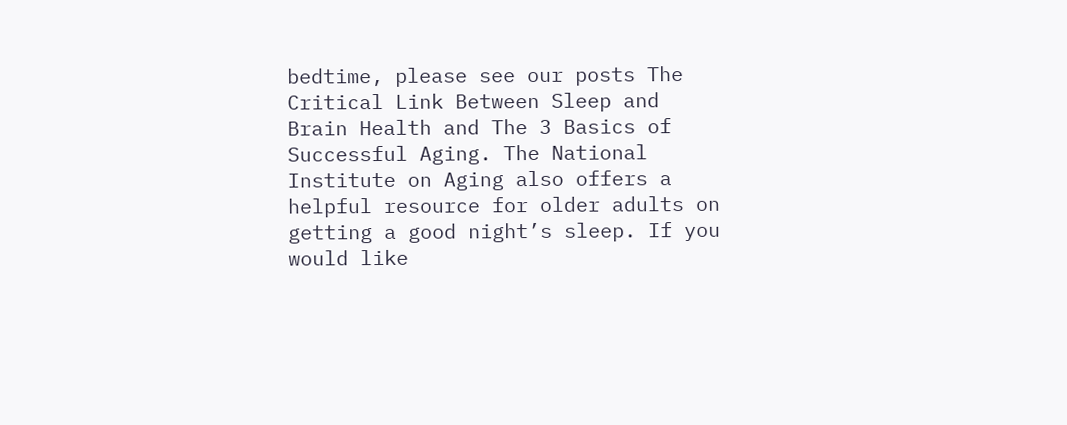bedtime, please see our posts The Critical Link Between Sleep and Brain Health and The 3 Basics of Successful Aging. The National Institute on Aging also offers a helpful resource for older adults on getting a good night’s sleep. If you would like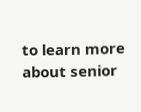to learn more about senior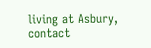living at Asbury, contact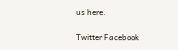us here.

Twitter Facebook